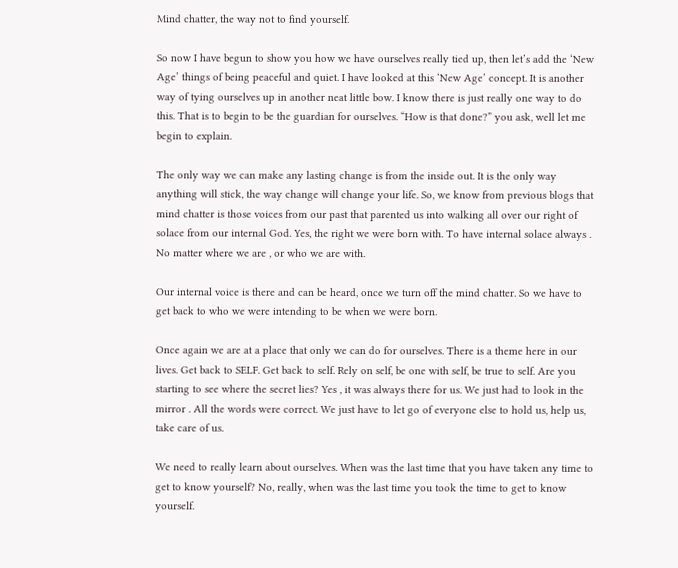Mind chatter, the way not to find yourself.

So now I have begun to show you how we have ourselves really tied up, then let’s add the ‘New Age’ things of being peaceful and quiet. I have looked at this ‘New Age’ concept. It is another way of tying ourselves up in another neat little bow. I know there is just really one way to do this. That is to begin to be the guardian for ourselves. “How is that done?” you ask, well let me begin to explain.

The only way we can make any lasting change is from the inside out. It is the only way anything will stick, the way change will change your life. So, we know from previous blogs that mind chatter is those voices from our past that parented us into walking all over our right of solace from our internal God. Yes, the right we were born with. To have internal solace always . No matter where we are , or who we are with.

Our internal voice is there and can be heard, once we turn off the mind chatter. So we have to get back to who we were intending to be when we were born.

Once again we are at a place that only we can do for ourselves. There is a theme here in our lives. Get back to SELF. Get back to self. Rely on self, be one with self, be true to self. Are you starting to see where the secret lies? Yes , it was always there for us. We just had to look in the mirror . All the words were correct. We just have to let go of everyone else to hold us, help us, take care of us.

We need to really learn about ourselves. When was the last time that you have taken any time to get to know yourself? No, really, when was the last time you took the time to get to know yourself.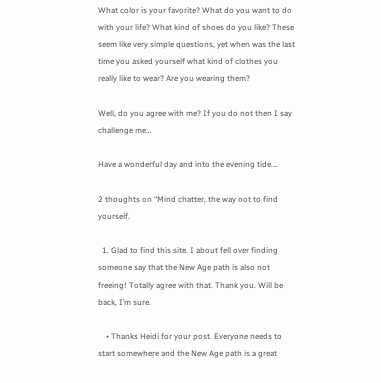What color is your favorite? What do you want to do with your life? What kind of shoes do you like? These seem like very simple questions, yet when was the last time you asked yourself what kind of clothes you really like to wear? Are you wearing them?

Well, do you agree with me? If you do not then I say challenge me…

Have a wonderful day and into the evening tide….

2 thoughts on “Mind chatter, the way not to find yourself.

  1. Glad to find this site. I about fell over finding someone say that the New Age path is also not freeing! Totally agree with that. Thank you. Will be back, I’m sure.

    • Thanks Heidi for your post. Everyone needs to start somewhere and the New Age path is a great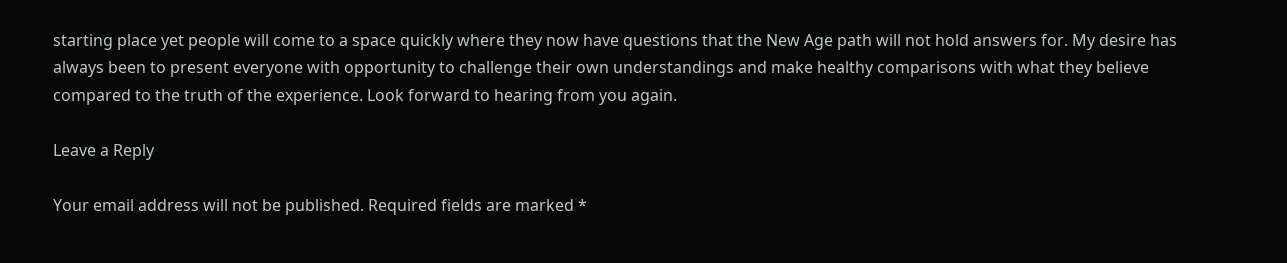starting place yet people will come to a space quickly where they now have questions that the New Age path will not hold answers for. My desire has always been to present everyone with opportunity to challenge their own understandings and make healthy comparisons with what they believe compared to the truth of the experience. Look forward to hearing from you again.

Leave a Reply

Your email address will not be published. Required fields are marked *